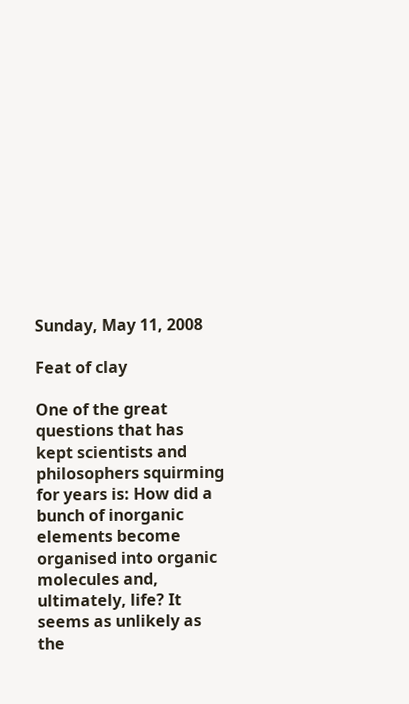Sunday, May 11, 2008

Feat of clay

One of the great questions that has kept scientists and philosophers squirming for years is: How did a bunch of inorganic elements become organised into organic molecules and, ultimately, life? It seems as unlikely as the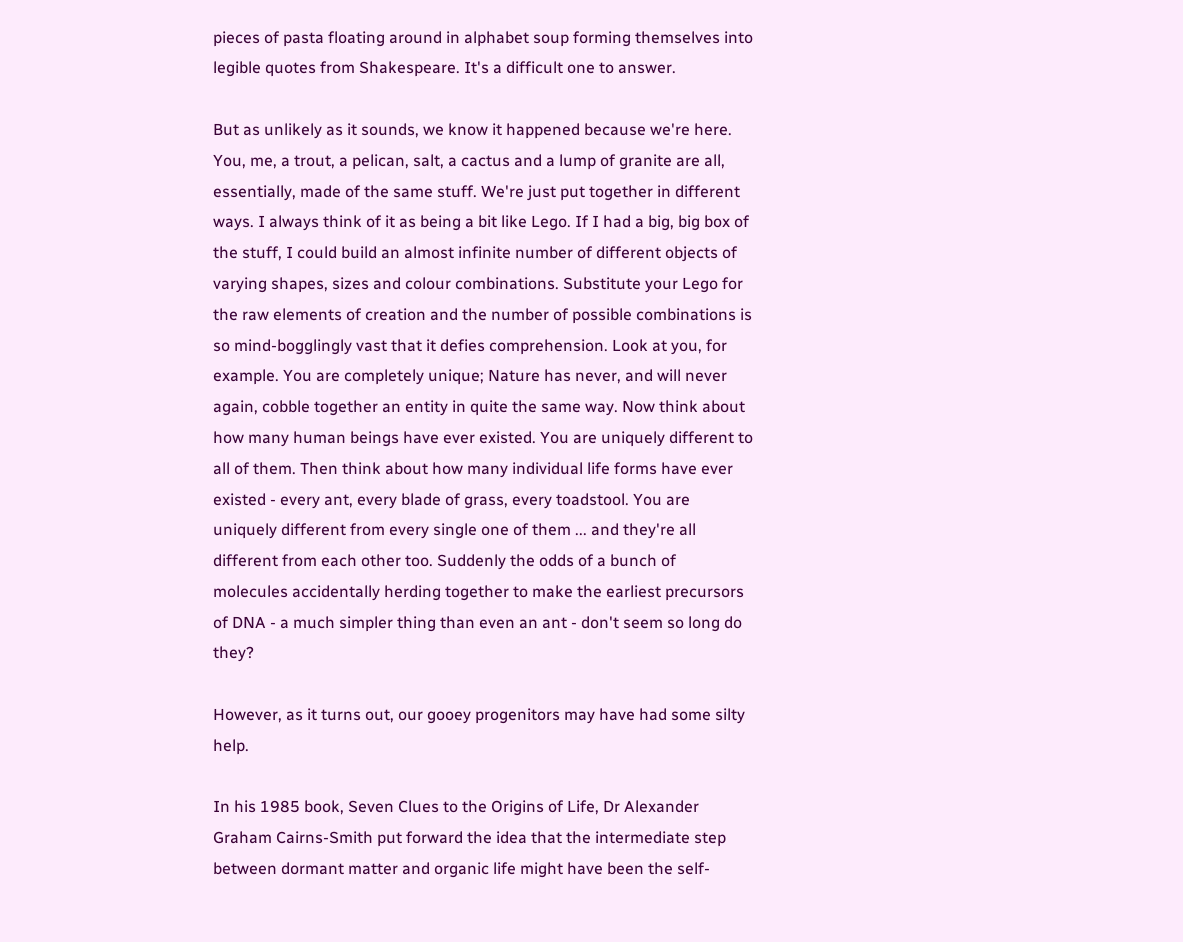pieces of pasta floating around in alphabet soup forming themselves into legible quotes from Shakespeare. It's a difficult one to answer.

But as unlikely as it sounds, we know it happened because we're here. You, me, a trout, a pelican, salt, a cactus and a lump of granite are all, essentially, made of the same stuff. We're just put together in different ways. I always think of it as being a bit like Lego. If I had a big, big box of the stuff, I could build an almost infinite number of different objects of varying shapes, sizes and colour combinations. Substitute your Lego for the raw elements of creation and the number of possible combinations is so mind-bogglingly vast that it defies comprehension. Look at you, for example. You are completely unique; Nature has never, and will never again, cobble together an entity in quite the same way. Now think about how many human beings have ever existed. You are uniquely different to all of them. Then think about how many individual life forms have ever existed - every ant, every blade of grass, every toadstool. You are uniquely different from every single one of them ... and they're all different from each other too. Suddenly the odds of a bunch of molecules accidentally herding together to make the earliest precursors of DNA - a much simpler thing than even an ant - don't seem so long do they?

However, as it turns out, our gooey progenitors may have had some silty help.

In his 1985 book, Seven Clues to the Origins of Life, Dr Alexander Graham Cairns-Smith put forward the idea that the intermediate step between dormant matter and organic life might have been the self-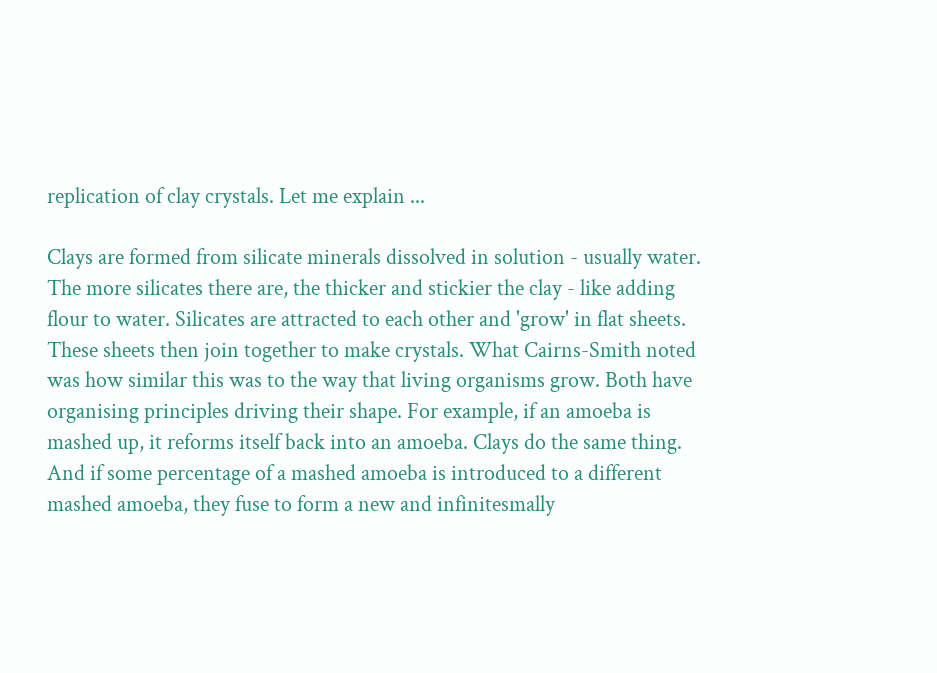replication of clay crystals. Let me explain ...

Clays are formed from silicate minerals dissolved in solution - usually water. The more silicates there are, the thicker and stickier the clay - like adding flour to water. Silicates are attracted to each other and 'grow' in flat sheets. These sheets then join together to make crystals. What Cairns-Smith noted was how similar this was to the way that living organisms grow. Both have organising principles driving their shape. For example, if an amoeba is mashed up, it reforms itself back into an amoeba. Clays do the same thing. And if some percentage of a mashed amoeba is introduced to a different mashed amoeba, they fuse to form a new and infinitesmally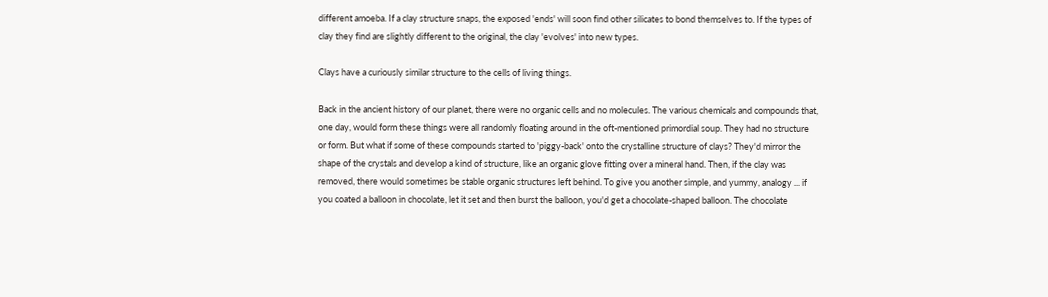different amoeba. If a clay structure snaps, the exposed 'ends' will soon find other silicates to bond themselves to. If the types of clay they find are slightly different to the original, the clay 'evolves' into new types.

Clays have a curiously similar structure to the cells of living things.

Back in the ancient history of our planet, there were no organic cells and no molecules. The various chemicals and compounds that, one day, would form these things were all randomly floating around in the oft-mentioned primordial soup. They had no structure or form. But what if some of these compounds started to 'piggy-back' onto the crystalline structure of clays? They'd mirror the shape of the crystals and develop a kind of structure, like an organic glove fitting over a mineral hand. Then, if the clay was removed, there would sometimes be stable organic structures left behind. To give you another simple, and yummy, analogy ... if you coated a balloon in chocolate, let it set and then burst the balloon, you'd get a chocolate-shaped balloon. The chocolate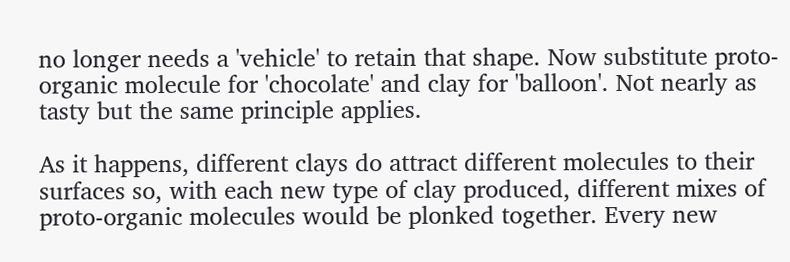no longer needs a 'vehicle' to retain that shape. Now substitute proto-organic molecule for 'chocolate' and clay for 'balloon'. Not nearly as tasty but the same principle applies.

As it happens, different clays do attract different molecules to their surfaces so, with each new type of clay produced, different mixes of proto-organic molecules would be plonked together. Every new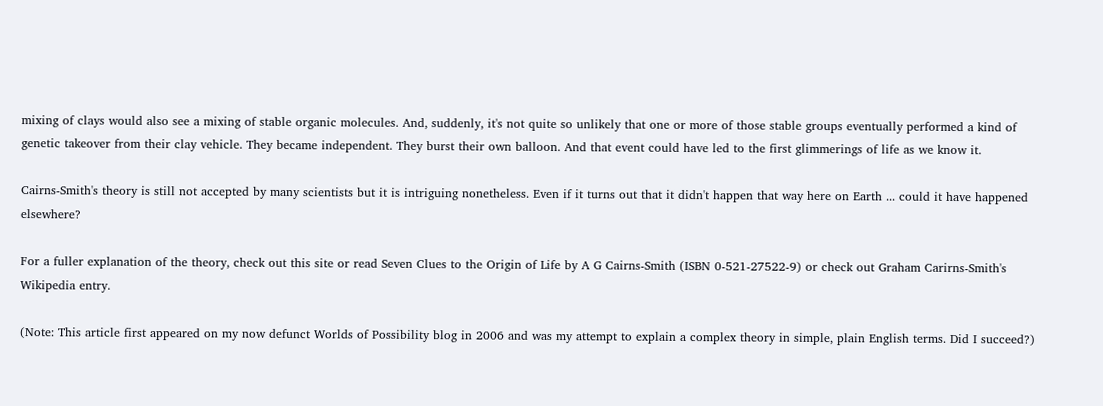mixing of clays would also see a mixing of stable organic molecules. And, suddenly, it's not quite so unlikely that one or more of those stable groups eventually performed a kind of genetic takeover from their clay vehicle. They became independent. They burst their own balloon. And that event could have led to the first glimmerings of life as we know it.

Cairns-Smith's theory is still not accepted by many scientists but it is intriguing nonetheless. Even if it turns out that it didn't happen that way here on Earth ... could it have happened elsewhere?

For a fuller explanation of the theory, check out this site or read Seven Clues to the Origin of Life by A G Cairns-Smith (ISBN 0-521-27522-9) or check out Graham Carirns-Smith's Wikipedia entry.

(Note: This article first appeared on my now defunct Worlds of Possibility blog in 2006 and was my attempt to explain a complex theory in simple, plain English terms. Did I succeed?)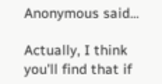Anonymous said...

Actually, I think you'll find that if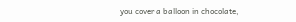you cover a balloon in chocolate,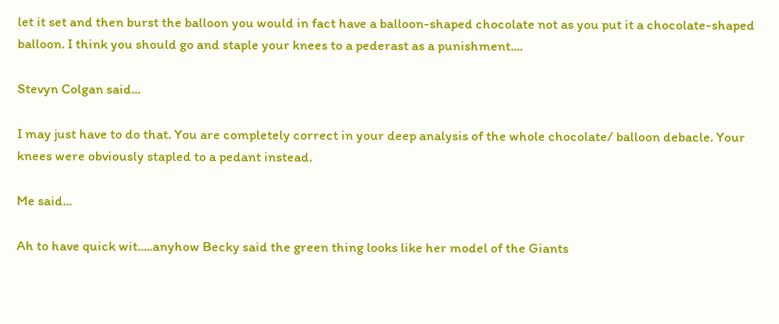let it set and then burst the balloon you would in fact have a balloon-shaped chocolate not as you put it a chocolate-shaped balloon. I think you should go and staple your knees to a pederast as a punishment....

Stevyn Colgan said...

I may just have to do that. You are completely correct in your deep analysis of the whole chocolate/ balloon debacle. Your knees were obviously stapled to a pedant instead.

Me said...

Ah to have quick wit.....anyhow Becky said the green thing looks like her model of the Giants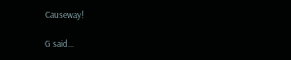Causeway!

G said...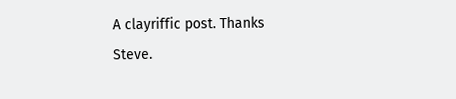A clayriffic post. Thanks Steve.